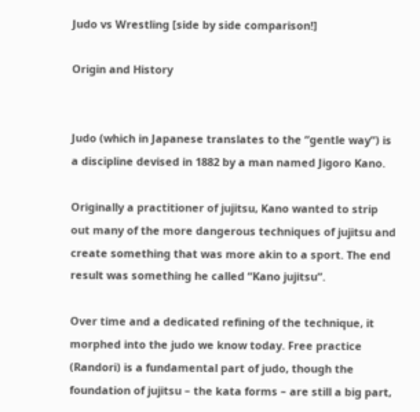Judo vs Wrestling [side by side comparison!]

Origin and History


Judo (which in Japanese translates to the “gentle way”) is a discipline devised in 1882 by a man named Jigoro Kano.

Originally a practitioner of jujitsu, Kano wanted to strip out many of the more dangerous techniques of jujitsu and create something that was more akin to a sport. The end result was something he called “Kano jujitsu”.

Over time and a dedicated refining of the technique, it morphed into the judo we know today. Free practice (Randori) is a fundamental part of judo, though the foundation of jujitsu – the kata forms – are still a big part,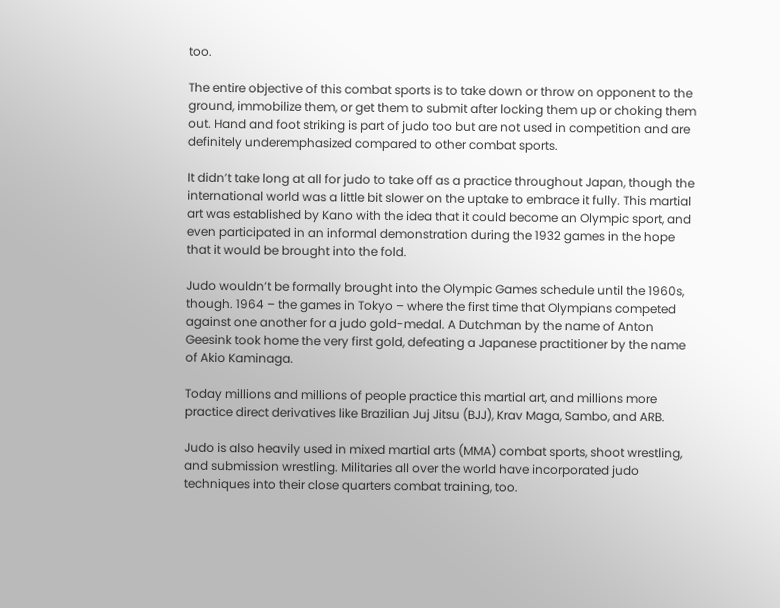too.

The entire objective of this combat sports is to take down or throw on opponent to the ground, immobilize them, or get them to submit after locking them up or choking them out. Hand and foot striking is part of judo too but are not used in competition and are definitely underemphasized compared to other combat sports.

It didn’t take long at all for judo to take off as a practice throughout Japan, though the international world was a little bit slower on the uptake to embrace it fully. This martial art was established by Kano with the idea that it could become an Olympic sport, and even participated in an informal demonstration during the 1932 games in the hope that it would be brought into the fold.

Judo wouldn’t be formally brought into the Olympic Games schedule until the 1960s, though. 1964 – the games in Tokyo – where the first time that Olympians competed against one another for a judo gold-medal. A Dutchman by the name of Anton Geesink took home the very first gold, defeating a Japanese practitioner by the name of Akio Kaminaga.

Today millions and millions of people practice this martial art, and millions more practice direct derivatives like Brazilian Juj Jitsu (BJJ), Krav Maga, Sambo, and ARB.

Judo is also heavily used in mixed martial arts (MMA) combat sports, shoot wrestling, and submission wrestling. Militaries all over the world have incorporated judo techniques into their close quarters combat training, too.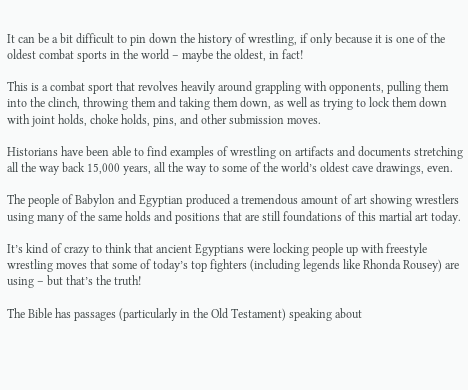It can be a bit difficult to pin down the history of wrestling, if only because it is one of the oldest combat sports in the world – maybe the oldest, in fact!

This is a combat sport that revolves heavily around grappling with opponents, pulling them into the clinch, throwing them and taking them down, as well as trying to lock them down with joint holds, choke holds, pins, and other submission moves.

Historians have been able to find examples of wrestling on artifacts and documents stretching all the way back 15,000 years, all the way to some of the world’s oldest cave drawings, even.

The people of Babylon and Egyptian produced a tremendous amount of art showing wrestlers using many of the same holds and positions that are still foundations of this martial art today.

It’s kind of crazy to think that ancient Egyptians were locking people up with freestyle wrestling moves that some of today’s top fighters (including legends like Rhonda Rousey) are using – but that’s the truth!

The Bible has passages (particularly in the Old Testament) speaking about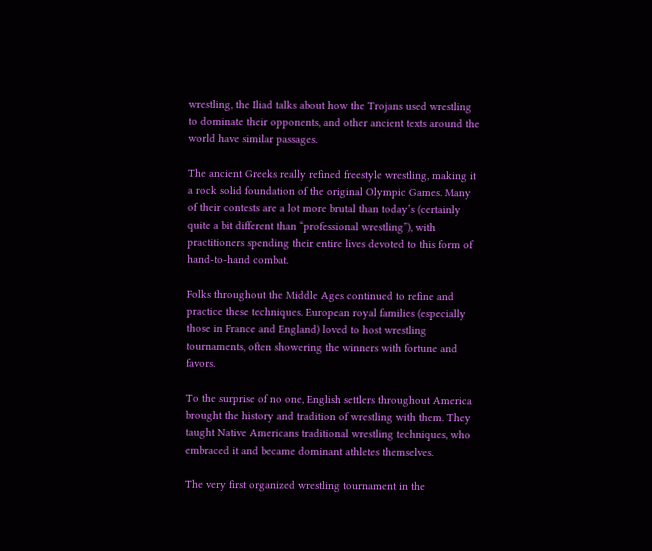wrestling, the Iliad talks about how the Trojans used wrestling to dominate their opponents, and other ancient texts around the world have similar passages.

The ancient Greeks really refined freestyle wrestling, making it a rock solid foundation of the original Olympic Games. Many of their contests are a lot more brutal than today’s (certainly quite a bit different than “professional wrestling”), with practitioners spending their entire lives devoted to this form of hand-to-hand combat.

Folks throughout the Middle Ages continued to refine and practice these techniques. European royal families (especially those in France and England) loved to host wrestling tournaments, often showering the winners with fortune and favors.

To the surprise of no one, English settlers throughout America brought the history and tradition of wrestling with them. They taught Native Americans traditional wrestling techniques, who embraced it and became dominant athletes themselves.

The very first organized wrestling tournament in the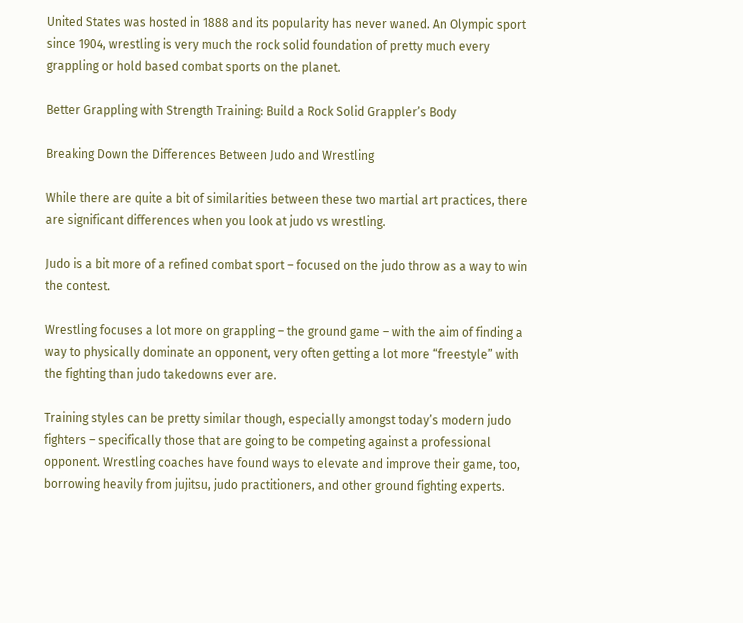United States was hosted in 1888 and its popularity has never waned. An Olympic sport since 1904, wrestling is very much the rock solid foundation of pretty much every grappling or hold based combat sports on the planet.

Better Grappling with Strength Training: Build a Rock Solid Grappler’s Body

Breaking Down the Differences Between Judo and Wrestling

While there are quite a bit of similarities between these two martial art practices, there are significant differences when you look at judo vs wrestling.

Judo is a bit more of a refined combat sport – focused on the judo throw as a way to win the contest.

Wrestling focuses a lot more on grappling – the ground game – with the aim of finding a way to physically dominate an opponent, very often getting a lot more “freestyle” with the fighting than judo takedowns ever are.

Training styles can be pretty similar though, especially amongst today’s modern judo fighters – specifically those that are going to be competing against a professional opponent. Wrestling coaches have found ways to elevate and improve their game, too, borrowing heavily from jujitsu, judo practitioners, and other ground fighting experts.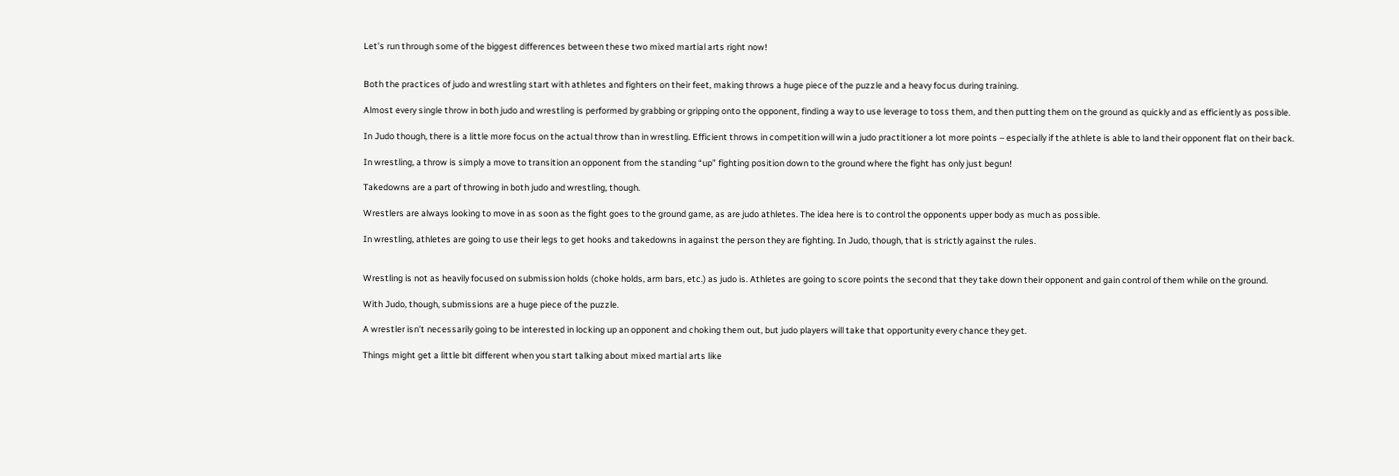Let’s run through some of the biggest differences between these two mixed martial arts right now!


Both the practices of judo and wrestling start with athletes and fighters on their feet, making throws a huge piece of the puzzle and a heavy focus during training.

Almost every single throw in both judo and wrestling is performed by grabbing or gripping onto the opponent, finding a way to use leverage to toss them, and then putting them on the ground as quickly and as efficiently as possible.

In Judo though, there is a little more focus on the actual throw than in wrestling. Efficient throws in competition will win a judo practitioner a lot more points – especially if the athlete is able to land their opponent flat on their back.

In wrestling, a throw is simply a move to transition an opponent from the standing “up” fighting position down to the ground where the fight has only just begun!

Takedowns are a part of throwing in both judo and wrestling, though.

Wrestlers are always looking to move in as soon as the fight goes to the ground game, as are judo athletes. The idea here is to control the opponents upper body as much as possible.

In wrestling, athletes are going to use their legs to get hooks and takedowns in against the person they are fighting. In Judo, though, that is strictly against the rules.


Wrestling is not as heavily focused on submission holds (choke holds, arm bars, etc.) as judo is. Athletes are going to score points the second that they take down their opponent and gain control of them while on the ground.

With Judo, though, submissions are a huge piece of the puzzle.

A wrestler isn’t necessarily going to be interested in locking up an opponent and choking them out, but judo players will take that opportunity every chance they get.

Things might get a little bit different when you start talking about mixed martial arts like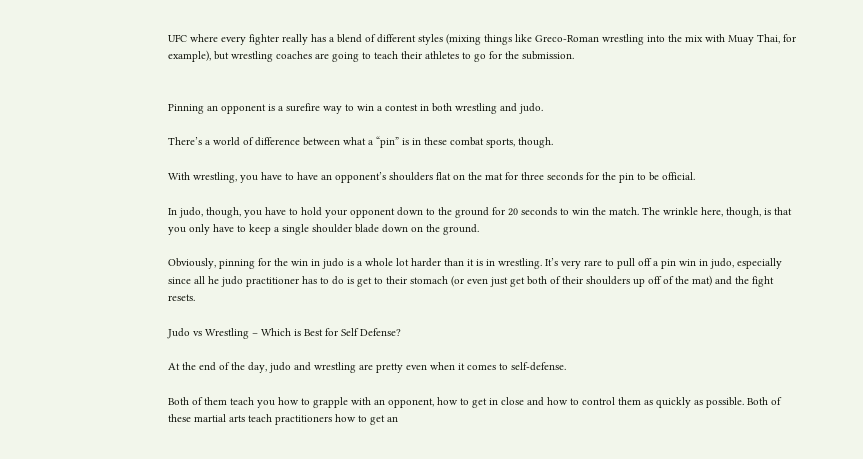UFC where every fighter really has a blend of different styles (mixing things like Greco-Roman wrestling into the mix with Muay Thai, for example), but wrestling coaches are going to teach their athletes to go for the submission.


Pinning an opponent is a surefire way to win a contest in both wrestling and judo.

There’s a world of difference between what a “pin” is in these combat sports, though.

With wrestling, you have to have an opponent’s shoulders flat on the mat for three seconds for the pin to be official.

In judo, though, you have to hold your opponent down to the ground for 20 seconds to win the match. The wrinkle here, though, is that you only have to keep a single shoulder blade down on the ground.

Obviously, pinning for the win in judo is a whole lot harder than it is in wrestling. It’s very rare to pull off a pin win in judo, especially since all he judo practitioner has to do is get to their stomach (or even just get both of their shoulders up off of the mat) and the fight resets.

Judo vs Wrestling – Which is Best for Self Defense?

At the end of the day, judo and wrestling are pretty even when it comes to self-defense.

Both of them teach you how to grapple with an opponent, how to get in close and how to control them as quickly as possible. Both of these martial arts teach practitioners how to get an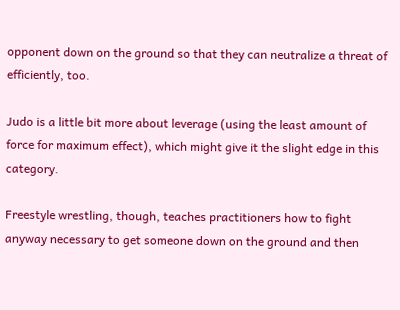opponent down on the ground so that they can neutralize a threat of efficiently, too.

Judo is a little bit more about leverage (using the least amount of force for maximum effect), which might give it the slight edge in this category.

Freestyle wrestling, though, teaches practitioners how to fight anyway necessary to get someone down on the ground and then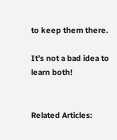to keep them there.

It’s not a bad idea to learn both!


Related Articles: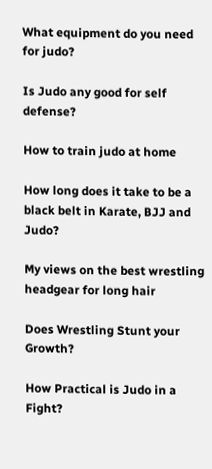What equipment do you need for judo?

Is Judo any good for self defense?

How to train judo at home

How long does it take to be a black belt in Karate, BJJ and Judo?

My views on the best wrestling headgear for long hair

Does Wrestling Stunt your Growth?

How Practical is Judo in a Fight?